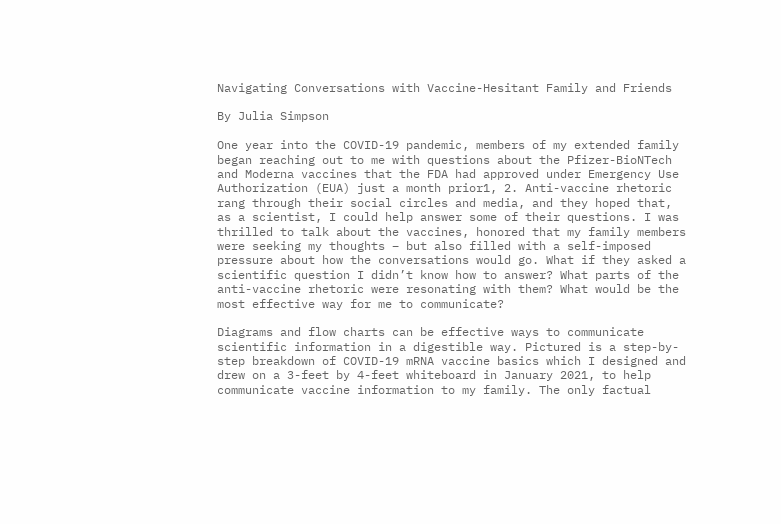Navigating Conversations with Vaccine-Hesitant Family and Friends

By Julia Simpson

One year into the COVID-19 pandemic, members of my extended family began reaching out to me with questions about the Pfizer-BioNTech and Moderna vaccines that the FDA had approved under Emergency Use Authorization (EUA) just a month prior1, 2. Anti-vaccine rhetoric rang through their social circles and media, and they hoped that, as a scientist, I could help answer some of their questions. I was thrilled to talk about the vaccines, honored that my family members were seeking my thoughts – but also filled with a self-imposed pressure about how the conversations would go. What if they asked a scientific question I didn’t know how to answer? What parts of the anti-vaccine rhetoric were resonating with them? What would be the most effective way for me to communicate?

Diagrams and flow charts can be effective ways to communicate scientific information in a digestible way. Pictured is a step-by-step breakdown of COVID-19 mRNA vaccine basics which I designed and drew on a 3-feet by 4-feet whiteboard in January 2021, to help communicate vaccine information to my family. The only factual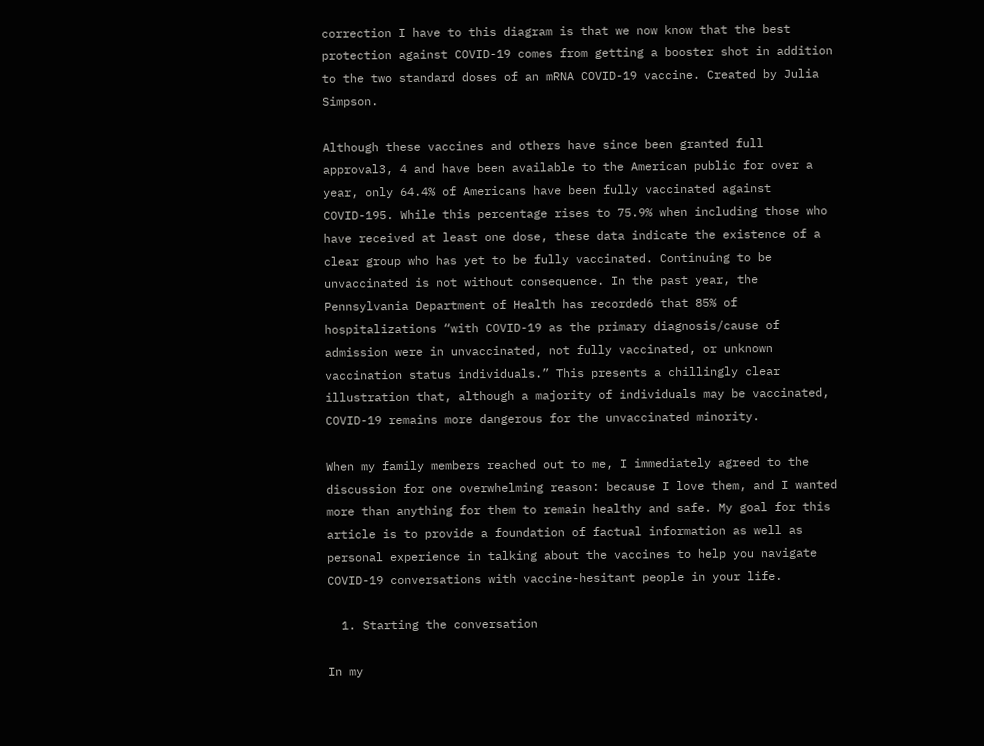correction I have to this diagram is that we now know that the best protection against COVID-19 comes from getting a booster shot in addition to the two standard doses of an mRNA COVID-19 vaccine. Created by Julia Simpson.

Although these vaccines and others have since been granted full approval3, 4 and have been available to the American public for over a year, only 64.4% of Americans have been fully vaccinated against COVID-195. While this percentage rises to 75.9% when including those who have received at least one dose, these data indicate the existence of a clear group who has yet to be fully vaccinated. Continuing to be unvaccinated is not without consequence. In the past year, the Pennsylvania Department of Health has recorded6 that 85% of hospitalizations “with COVID-19 as the primary diagnosis/cause of admission were in unvaccinated, not fully vaccinated, or unknown vaccination status individuals.” This presents a chillingly clear illustration that, although a majority of individuals may be vaccinated, COVID-19 remains more dangerous for the unvaccinated minority.

When my family members reached out to me, I immediately agreed to the discussion for one overwhelming reason: because I love them, and I wanted more than anything for them to remain healthy and safe. My goal for this article is to provide a foundation of factual information as well as personal experience in talking about the vaccines to help you navigate COVID-19 conversations with vaccine-hesitant people in your life.

  1. Starting the conversation

In my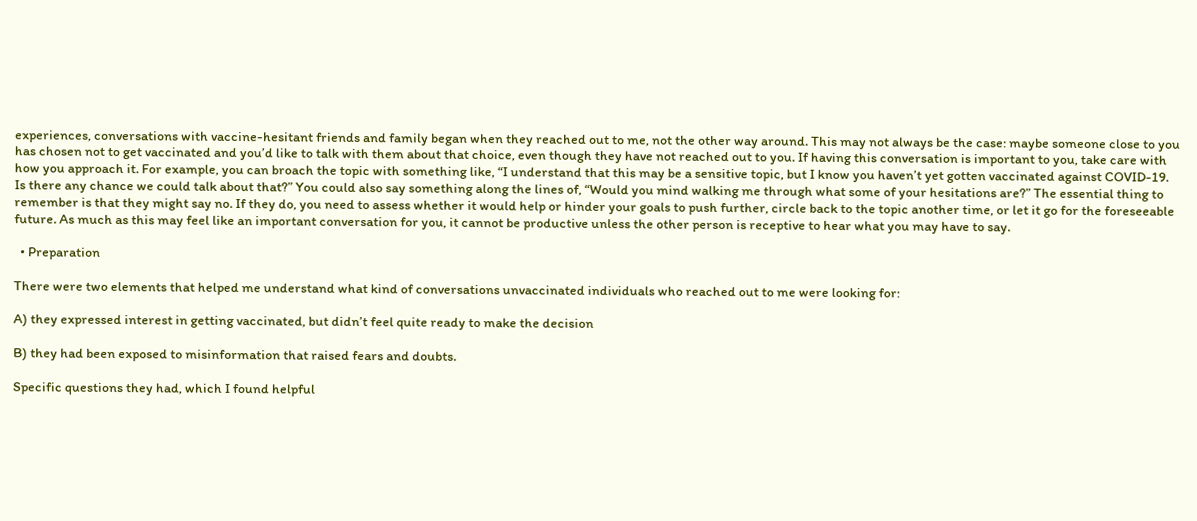experiences, conversations with vaccine-hesitant friends and family began when they reached out to me, not the other way around. This may not always be the case: maybe someone close to you has chosen not to get vaccinated and you’d like to talk with them about that choice, even though they have not reached out to you. If having this conversation is important to you, take care with how you approach it. For example, you can broach the topic with something like, “I understand that this may be a sensitive topic, but I know you haven’t yet gotten vaccinated against COVID-19. Is there any chance we could talk about that?” You could also say something along the lines of, “Would you mind walking me through what some of your hesitations are?” The essential thing to remember is that they might say no. If they do, you need to assess whether it would help or hinder your goals to push further, circle back to the topic another time, or let it go for the foreseeable future. As much as this may feel like an important conversation for you, it cannot be productive unless the other person is receptive to hear what you may have to say.

  • Preparation

There were two elements that helped me understand what kind of conversations unvaccinated individuals who reached out to me were looking for:

A) they expressed interest in getting vaccinated, but didn’t feel quite ready to make the decision

B) they had been exposed to misinformation that raised fears and doubts.

Specific questions they had, which I found helpful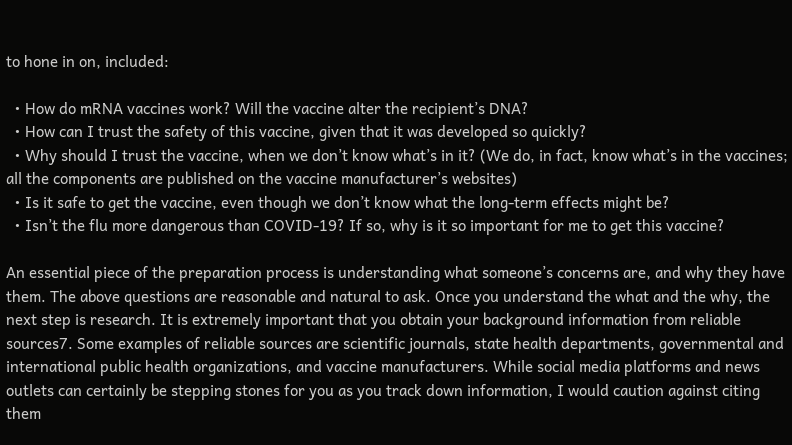to hone in on, included:

  • How do mRNA vaccines work? Will the vaccine alter the recipient’s DNA?
  • How can I trust the safety of this vaccine, given that it was developed so quickly?
  • Why should I trust the vaccine, when we don’t know what’s in it? (We do, in fact, know what’s in the vaccines; all the components are published on the vaccine manufacturer’s websites)
  • Is it safe to get the vaccine, even though we don’t know what the long-term effects might be?
  • Isn’t the flu more dangerous than COVID-19? If so, why is it so important for me to get this vaccine?

An essential piece of the preparation process is understanding what someone’s concerns are, and why they have them. The above questions are reasonable and natural to ask. Once you understand the what and the why, the next step is research. It is extremely important that you obtain your background information from reliable sources7. Some examples of reliable sources are scientific journals, state health departments, governmental and international public health organizations, and vaccine manufacturers. While social media platforms and news outlets can certainly be stepping stones for you as you track down information, I would caution against citing them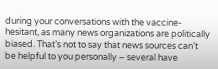during your conversations with the vaccine-hesitant, as many news organizations are politically biased. That’s not to say that news sources can’t be helpful to you personally – several have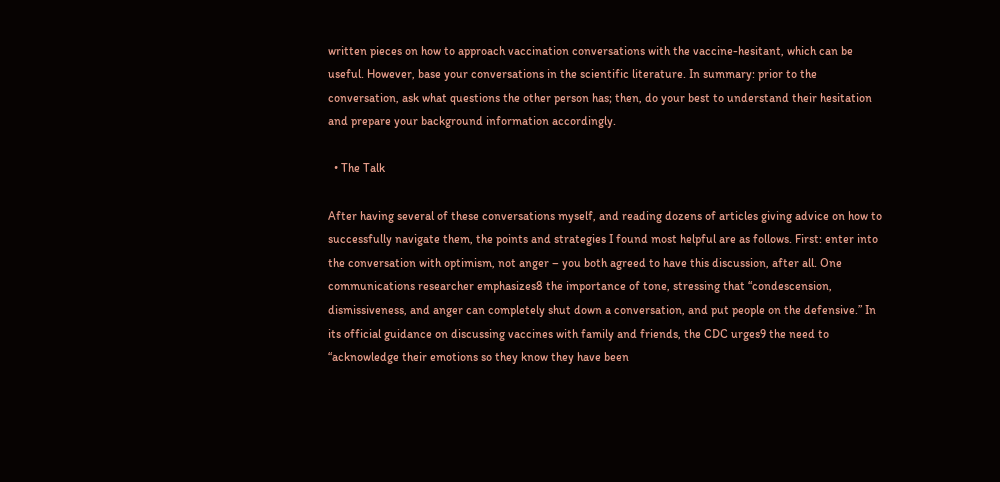written pieces on how to approach vaccination conversations with the vaccine-hesitant, which can be useful. However, base your conversations in the scientific literature. In summary: prior to the conversation, ask what questions the other person has; then, do your best to understand their hesitation and prepare your background information accordingly.

  • The Talk

After having several of these conversations myself, and reading dozens of articles giving advice on how to successfully navigate them, the points and strategies I found most helpful are as follows. First: enter into the conversation with optimism, not anger – you both agreed to have this discussion, after all. One communications researcher emphasizes8 the importance of tone, stressing that “condescension, dismissiveness, and anger can completely shut down a conversation, and put people on the defensive.” In its official guidance on discussing vaccines with family and friends, the CDC urges9 the need to “acknowledge their emotions so they know they have been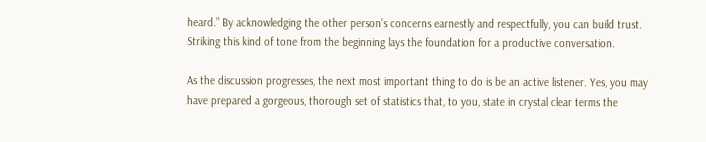heard.” By acknowledging the other person’s concerns earnestly and respectfully, you can build trust. Striking this kind of tone from the beginning lays the foundation for a productive conversation.

As the discussion progresses, the next most important thing to do is be an active listener. Yes, you may have prepared a gorgeous, thorough set of statistics that, to you, state in crystal clear terms the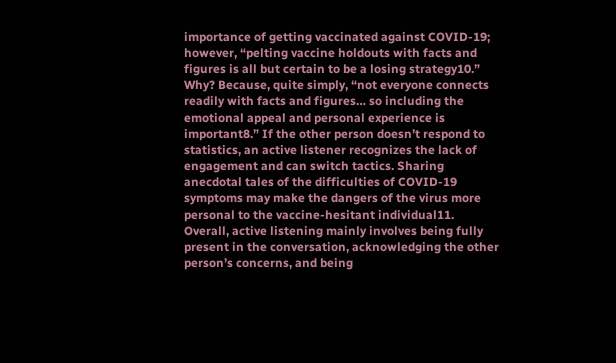importance of getting vaccinated against COVID-19; however, “pelting vaccine holdouts with facts and figures is all but certain to be a losing strategy10.” Why? Because, quite simply, “not everyone connects readily with facts and figures… so including the emotional appeal and personal experience is important8.” If the other person doesn’t respond to statistics, an active listener recognizes the lack of engagement and can switch tactics. Sharing anecdotal tales of the difficulties of COVID-19 symptoms may make the dangers of the virus more personal to the vaccine-hesitant individual11. Overall, active listening mainly involves being fully present in the conversation, acknowledging the other person’s concerns, and being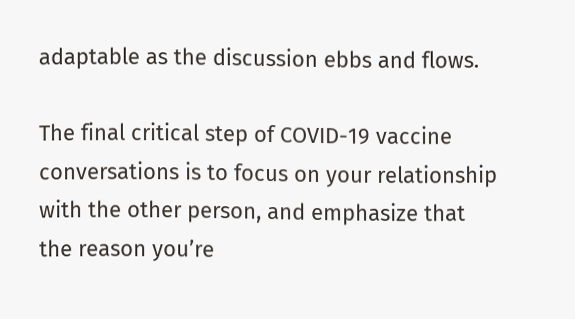adaptable as the discussion ebbs and flows.

The final critical step of COVID-19 vaccine conversations is to focus on your relationship with the other person, and emphasize that the reason you’re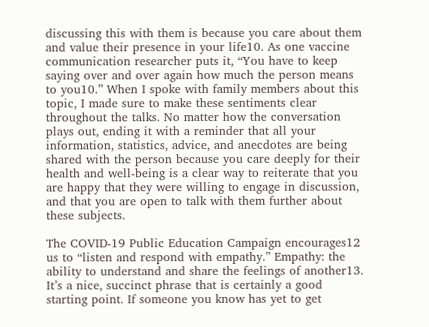discussing this with them is because you care about them and value their presence in your life10. As one vaccine communication researcher puts it, “You have to keep saying over and over again how much the person means to you10.” When I spoke with family members about this topic, I made sure to make these sentiments clear throughout the talks. No matter how the conversation plays out, ending it with a reminder that all your information, statistics, advice, and anecdotes are being shared with the person because you care deeply for their health and well-being is a clear way to reiterate that you are happy that they were willing to engage in discussion, and that you are open to talk with them further about these subjects.

The COVID-19 Public Education Campaign encourages12 us to “listen and respond with empathy.” Empathy: the ability to understand and share the feelings of another13. It’s a nice, succinct phrase that is certainly a good starting point. If someone you know has yet to get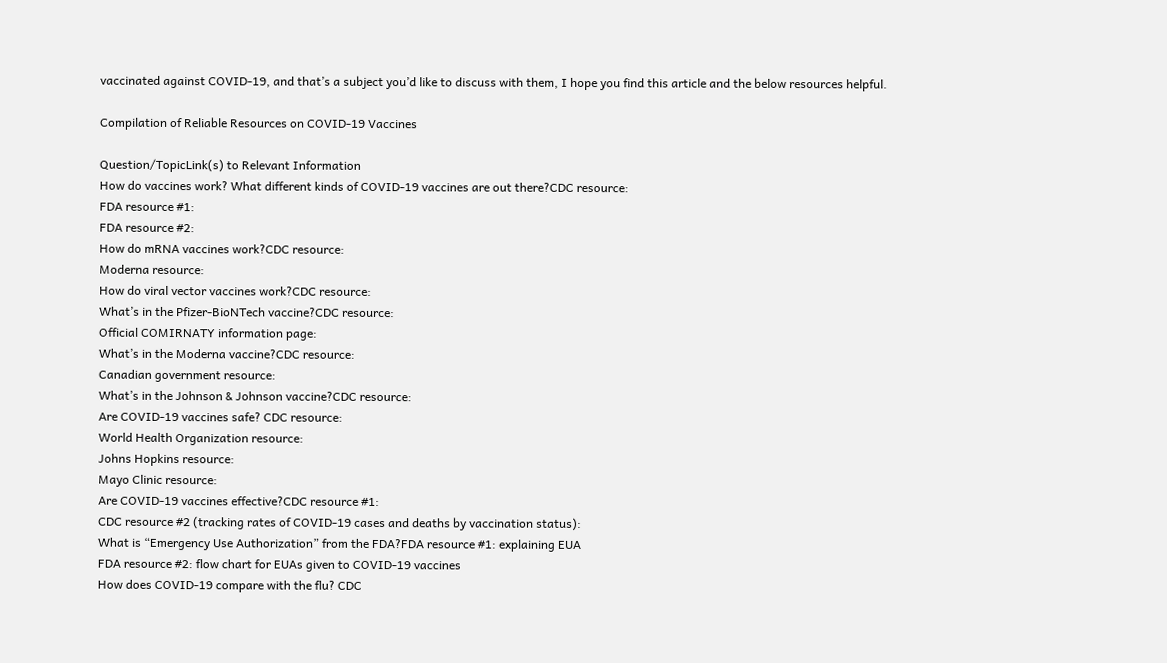vaccinated against COVID-19, and that’s a subject you’d like to discuss with them, I hope you find this article and the below resources helpful.

Compilation of Reliable Resources on COVID-19 Vaccines

Question/TopicLink(s) to Relevant Information
How do vaccines work? What different kinds of COVID-19 vaccines are out there?CDC resource:
FDA resource #1:
FDA resource #2:
How do mRNA vaccines work?CDC resource:
Moderna resource:
How do viral vector vaccines work?CDC resource:
What’s in the Pfizer-BioNTech vaccine?CDC resource:
Official COMIRNATY information page:
What’s in the Moderna vaccine?CDC resource:
Canadian government resource:
What’s in the Johnson & Johnson vaccine?CDC resource:
Are COVID-19 vaccines safe? CDC resource:
World Health Organization resource:
Johns Hopkins resource:
Mayo Clinic resource:
Are COVID-19 vaccines effective?CDC resource #1:
CDC resource #2 (tracking rates of COVID-19 cases and deaths by vaccination status):
What is “Emergency Use Authorization” from the FDA?FDA resource #1: explaining EUA
FDA resource #2: flow chart for EUAs given to COVID-19 vaccines
How does COVID-19 compare with the flu? CDC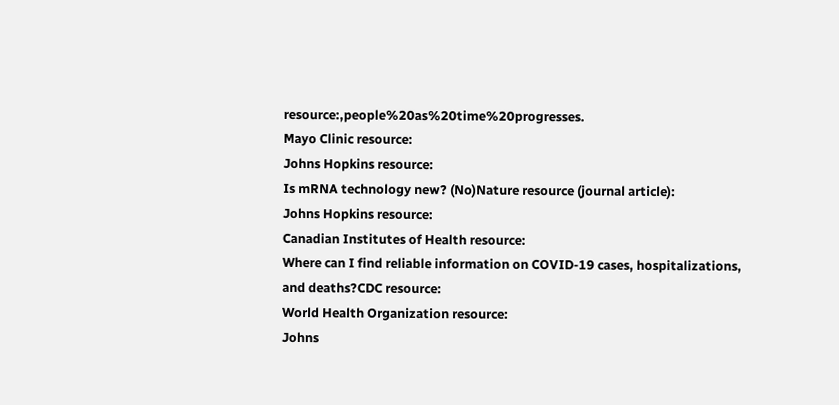resource:,people%20as%20time%20progresses.
Mayo Clinic resource:
Johns Hopkins resource:
Is mRNA technology new? (No)Nature resource (journal article):
Johns Hopkins resource:
Canadian Institutes of Health resource:
Where can I find reliable information on COVID-19 cases, hospitalizations, and deaths?CDC resource:
World Health Organization resource:
Johns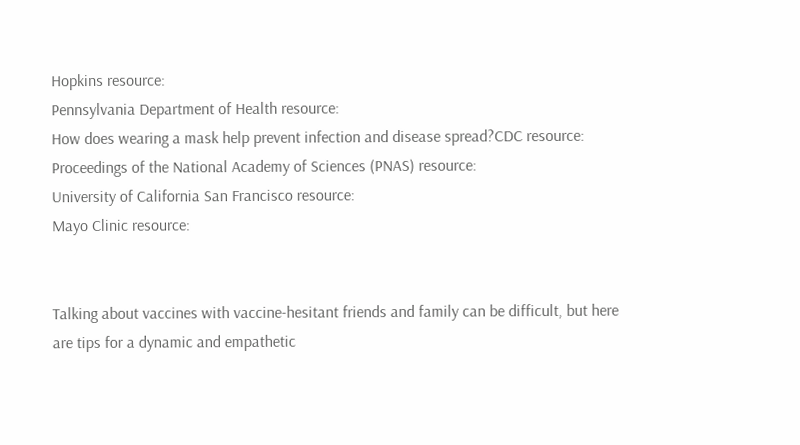Hopkins resource:
Pennsylvania Department of Health resource:
How does wearing a mask help prevent infection and disease spread?CDC resource:
Proceedings of the National Academy of Sciences (PNAS) resource:
University of California San Francisco resource:
Mayo Clinic resource:


Talking about vaccines with vaccine-hesitant friends and family can be difficult, but here are tips for a dynamic and empathetic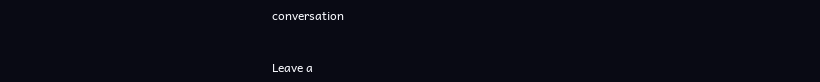conversation



Leave a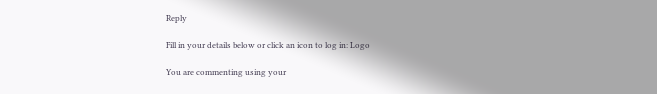Reply

Fill in your details below or click an icon to log in: Logo

You are commenting using your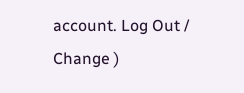account. Log Out /  Change )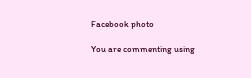Facebook photo

You are commenting using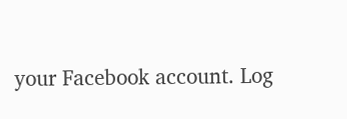your Facebook account. Log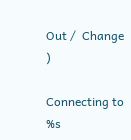Out /  Change )

Connecting to %s